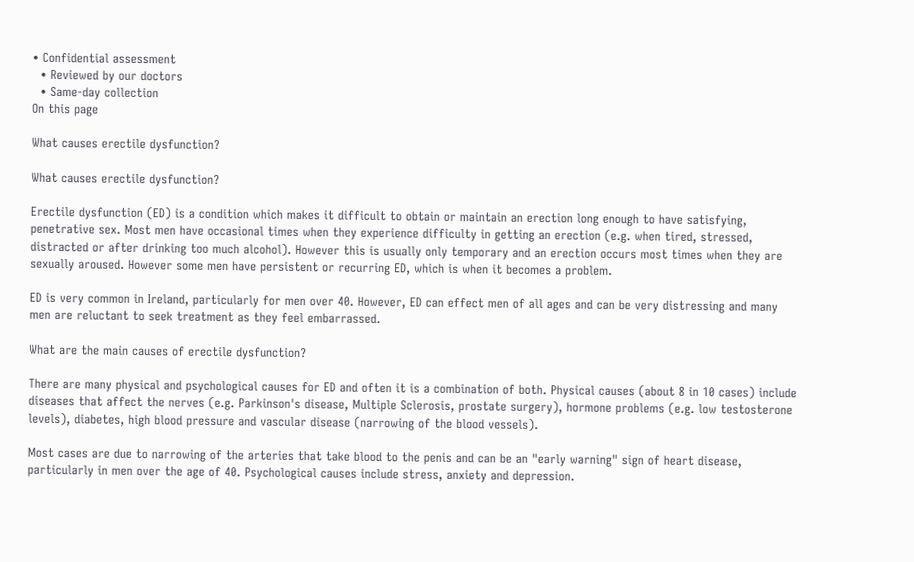• Confidential assessment
  • Reviewed by our doctors
  • Same-day collection
On this page

What causes erectile dysfunction?

What causes erectile dysfunction?

Erectile dysfunction (ED) is a condition which makes it difficult to obtain or maintain an erection long enough to have satisfying, penetrative sex. Most men have occasional times when they experience difficulty in getting an erection (e.g. when tired, stressed, distracted or after drinking too much alcohol). However this is usually only temporary and an erection occurs most times when they are sexually aroused. However some men have persistent or recurring ED, which is when it becomes a problem.

ED is very common in Ireland, particularly for men over 40. However, ED can effect men of all ages and can be very distressing and many men are reluctant to seek treatment as they feel embarrassed.

What are the main causes of erectile dysfunction?

There are many physical and psychological causes for ED and often it is a combination of both. Physical causes (about 8 in 10 cases) include diseases that affect the nerves (e.g. Parkinson's disease, Multiple Sclerosis, prostate surgery), hormone problems (e.g. low testosterone levels), diabetes, high blood pressure and vascular disease (narrowing of the blood vessels).

Most cases are due to narrowing of the arteries that take blood to the penis and can be an "early warning" sign of heart disease, particularly in men over the age of 40. Psychological causes include stress, anxiety and depression.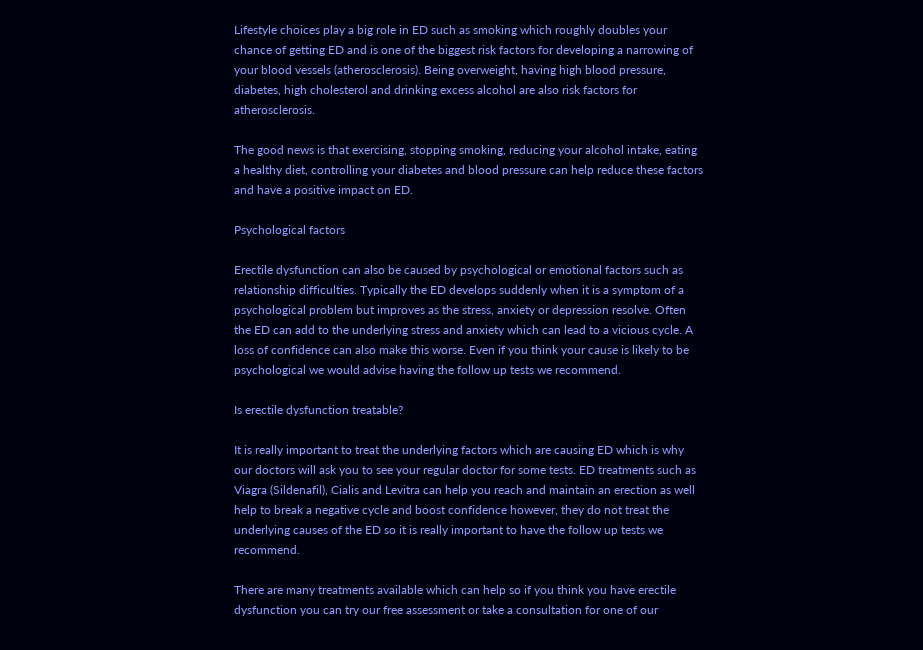Lifestyle choices play a big role in ED such as smoking which roughly doubles your chance of getting ED and is one of the biggest risk factors for developing a narrowing of your blood vessels (atherosclerosis). Being overweight, having high blood pressure, diabetes, high cholesterol and drinking excess alcohol are also risk factors for atherosclerosis.

The good news is that exercising, stopping smoking, reducing your alcohol intake, eating a healthy diet, controlling your diabetes and blood pressure can help reduce these factors and have a positive impact on ED.

Psychological factors

Erectile dysfunction can also be caused by psychological or emotional factors such as relationship difficulties. Typically the ED develops suddenly when it is a symptom of a psychological problem but improves as the stress, anxiety or depression resolve. Often the ED can add to the underlying stress and anxiety which can lead to a vicious cycle. A loss of confidence can also make this worse. Even if you think your cause is likely to be psychological we would advise having the follow up tests we recommend.

Is erectile dysfunction treatable?

It is really important to treat the underlying factors which are causing ED which is why our doctors will ask you to see your regular doctor for some tests. ED treatments such as Viagra (Sildenafil), Cialis and Levitra can help you reach and maintain an erection as well help to break a negative cycle and boost confidence however, they do not treat the underlying causes of the ED so it is really important to have the follow up tests we recommend.

There are many treatments available which can help so if you think you have erectile dysfunction you can try our free assessment or take a consultation for one of our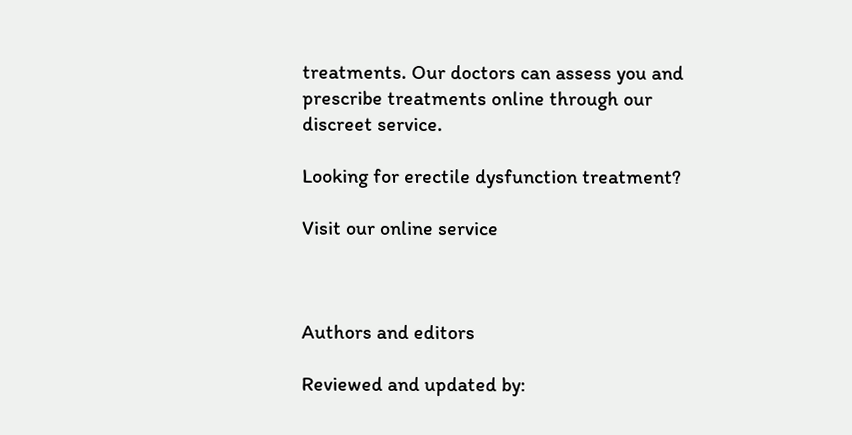treatments. Our doctors can assess you and prescribe treatments online through our discreet service.

Looking for erectile dysfunction treatment?

Visit our online service



Authors and editors

Reviewed and updated by: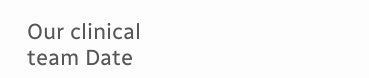Our clinical team Date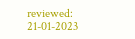reviewed: 21-01-2023